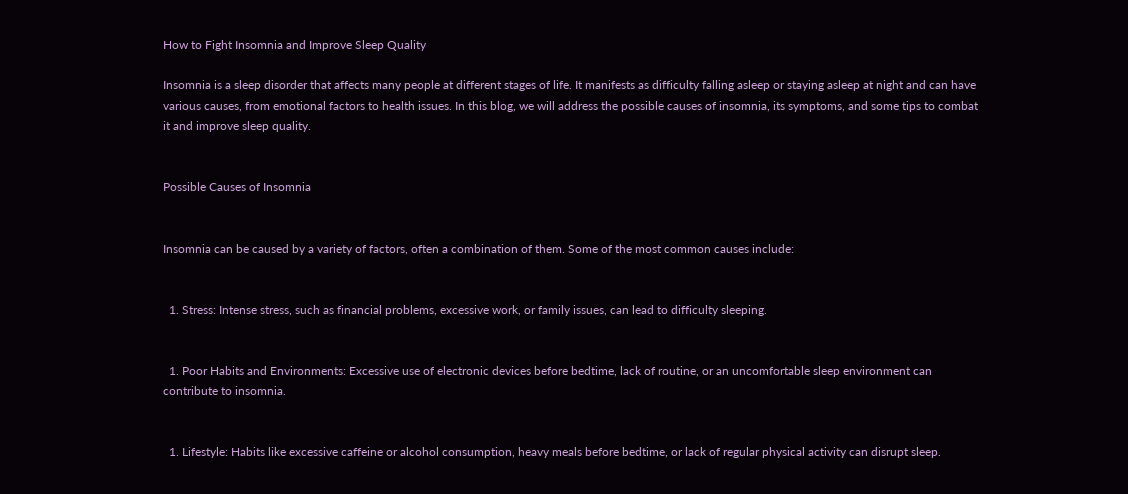How to Fight Insomnia and Improve Sleep Quality

Insomnia is a sleep disorder that affects many people at different stages of life. It manifests as difficulty falling asleep or staying asleep at night and can have various causes, from emotional factors to health issues. In this blog, we will address the possible causes of insomnia, its symptoms, and some tips to combat it and improve sleep quality.


Possible Causes of Insomnia


Insomnia can be caused by a variety of factors, often a combination of them. Some of the most common causes include:


  1. Stress: Intense stress, such as financial problems, excessive work, or family issues, can lead to difficulty sleeping.


  1. Poor Habits and Environments: Excessive use of electronic devices before bedtime, lack of routine, or an uncomfortable sleep environment can contribute to insomnia.


  1. Lifestyle: Habits like excessive caffeine or alcohol consumption, heavy meals before bedtime, or lack of regular physical activity can disrupt sleep.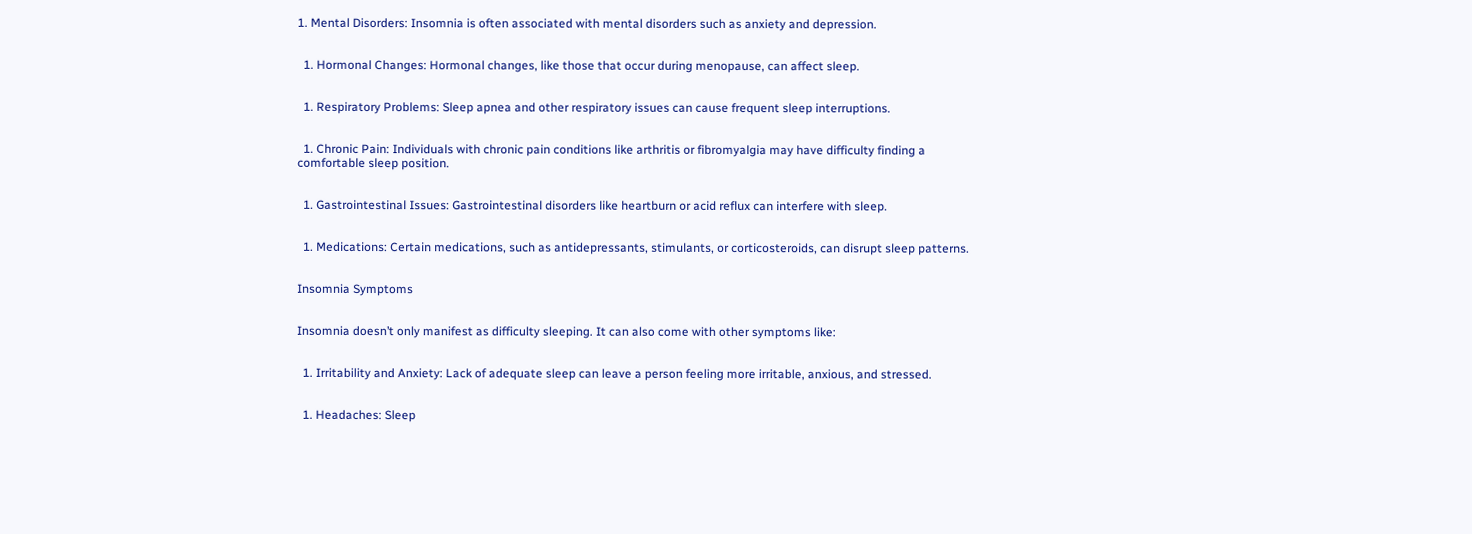1. Mental Disorders: Insomnia is often associated with mental disorders such as anxiety and depression.


  1. Hormonal Changes: Hormonal changes, like those that occur during menopause, can affect sleep.


  1. Respiratory Problems: Sleep apnea and other respiratory issues can cause frequent sleep interruptions.


  1. Chronic Pain: Individuals with chronic pain conditions like arthritis or fibromyalgia may have difficulty finding a comfortable sleep position.


  1. Gastrointestinal Issues: Gastrointestinal disorders like heartburn or acid reflux can interfere with sleep.


  1. Medications: Certain medications, such as antidepressants, stimulants, or corticosteroids, can disrupt sleep patterns.


Insomnia Symptoms


Insomnia doesn’t only manifest as difficulty sleeping. It can also come with other symptoms like:


  1. Irritability and Anxiety: Lack of adequate sleep can leave a person feeling more irritable, anxious, and stressed.


  1. Headaches: Sleep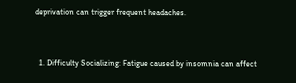deprivation can trigger frequent headaches.


  1. Difficulty Socializing: Fatigue caused by insomnia can affect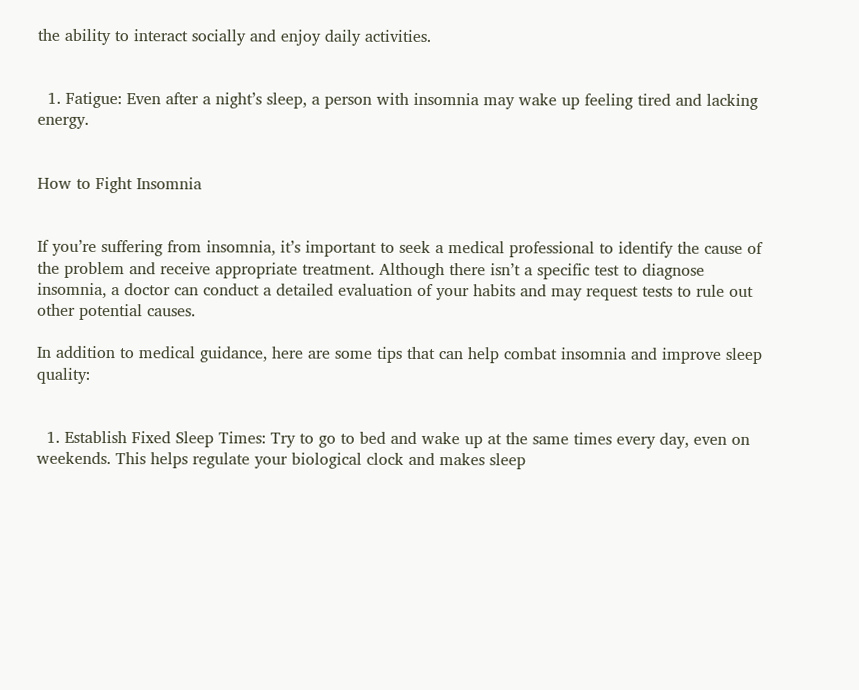the ability to interact socially and enjoy daily activities.


  1. Fatigue: Even after a night’s sleep, a person with insomnia may wake up feeling tired and lacking energy.


How to Fight Insomnia


If you’re suffering from insomnia, it’s important to seek a medical professional to identify the cause of the problem and receive appropriate treatment. Although there isn’t a specific test to diagnose insomnia, a doctor can conduct a detailed evaluation of your habits and may request tests to rule out other potential causes.

In addition to medical guidance, here are some tips that can help combat insomnia and improve sleep quality:


  1. Establish Fixed Sleep Times: Try to go to bed and wake up at the same times every day, even on weekends. This helps regulate your biological clock and makes sleep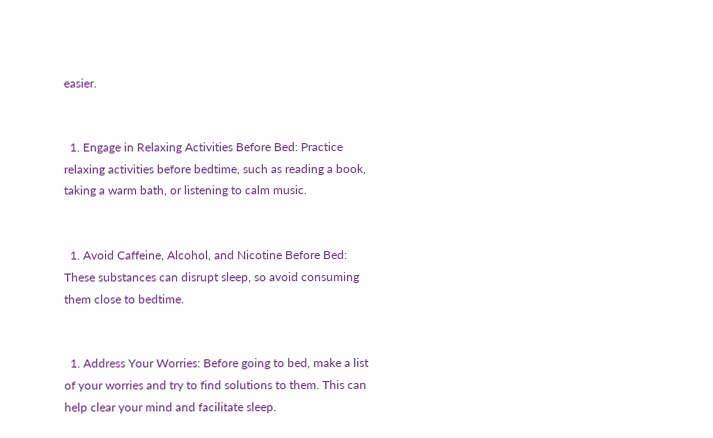easier.


  1. Engage in Relaxing Activities Before Bed: Practice relaxing activities before bedtime, such as reading a book, taking a warm bath, or listening to calm music.


  1. Avoid Caffeine, Alcohol, and Nicotine Before Bed: These substances can disrupt sleep, so avoid consuming them close to bedtime.


  1. Address Your Worries: Before going to bed, make a list of your worries and try to find solutions to them. This can help clear your mind and facilitate sleep.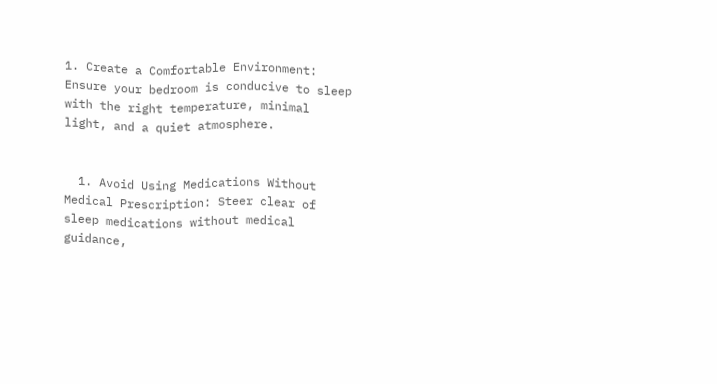1. Create a Comfortable Environment: Ensure your bedroom is conducive to sleep with the right temperature, minimal light, and a quiet atmosphere.


  1. Avoid Using Medications Without Medical Prescription: Steer clear of sleep medications without medical guidance,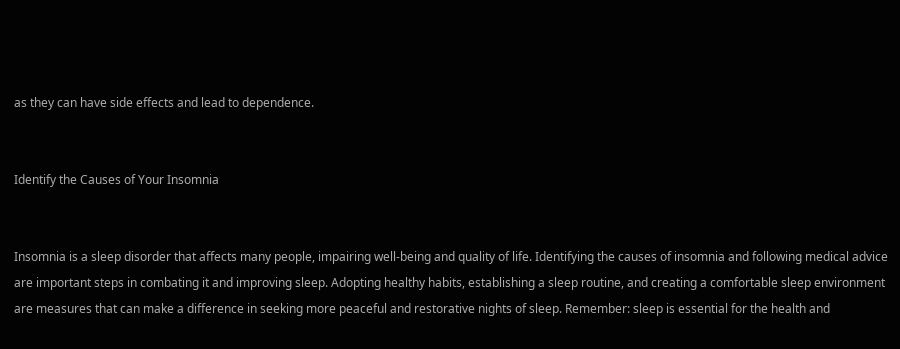as they can have side effects and lead to dependence.


Identify the Causes of Your Insomnia


Insomnia is a sleep disorder that affects many people, impairing well-being and quality of life. Identifying the causes of insomnia and following medical advice are important steps in combating it and improving sleep. Adopting healthy habits, establishing a sleep routine, and creating a comfortable sleep environment are measures that can make a difference in seeking more peaceful and restorative nights of sleep. Remember: sleep is essential for the health and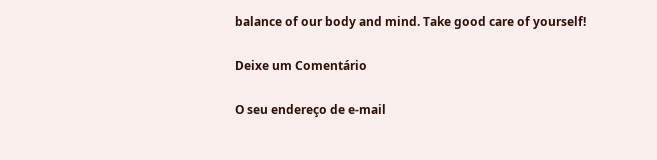balance of our body and mind. Take good care of yourself!

Deixe um Comentário

O seu endereço de e-mail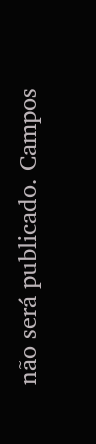não será publicado. Campos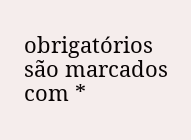obrigatórios são marcados com *